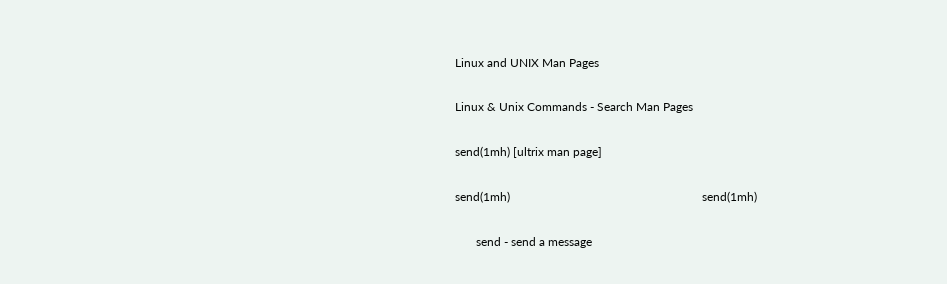Linux and UNIX Man Pages

Linux & Unix Commands - Search Man Pages

send(1mh) [ultrix man page]

send(1mh)                                                                send(1mh)

       send - send a message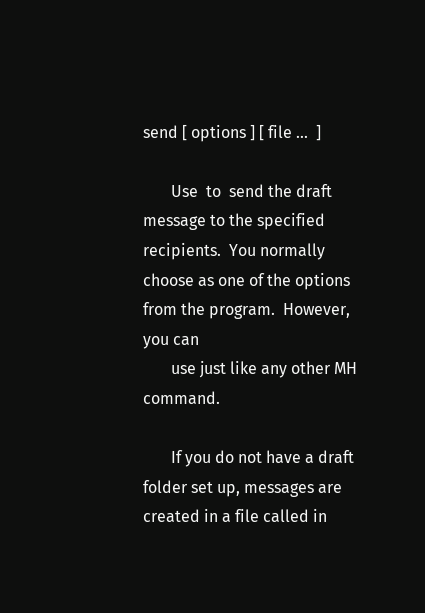send [ options ] [ file ...  ]

       Use  to  send the draft message to the specified recipients.  You normally choose as one of the options from the program.  However, you can
       use just like any other MH command.

       If you do not have a draft folder set up, messages are created in a file called in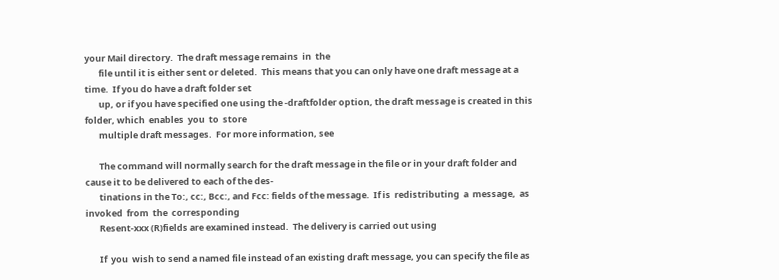your Mail directory.  The draft message remains  in  the
       file until it is either sent or deleted.  This means that you can only have one draft message at a time.  If you do have a draft folder set
       up, or if you have specified one using the -draftfolder option, the draft message is created in this folder, which  enables  you  to  store
       multiple draft messages.  For more information, see

       The command will normally search for the draft message in the file or in your draft folder and cause it to be delivered to each of the des-
       tinations in the To:, cc:, Bcc:, and Fcc: fields of the message.  If is  redistributing  a  message,  as  invoked  from  the  corresponding
       Resent-xxx (R)fields are examined instead.  The delivery is carried out using

       If  you  wish to send a named file instead of an existing draft message, you can specify the file as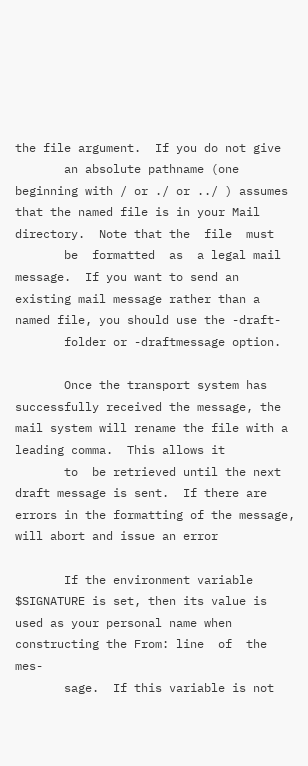the file argument.  If you do not give
       an absolute pathname (one beginning with / or ./ or ../ ) assumes that the named file is in your Mail directory.  Note that the  file  must
       be  formatted  as  a legal mail message.  If you want to send an existing mail message rather than a named file, you should use the -draft-
       folder or -draftmessage option.

       Once the transport system has successfully received the message, the mail system will rename the file with a leading comma.  This allows it
       to  be retrieved until the next draft message is sent.  If there are errors in the formatting of the message, will abort and issue an error

       If the environment variable $SIGNATURE is set, then its value is used as your personal name when constructing the From: line  of  the  mes-
       sage.  If this variable is not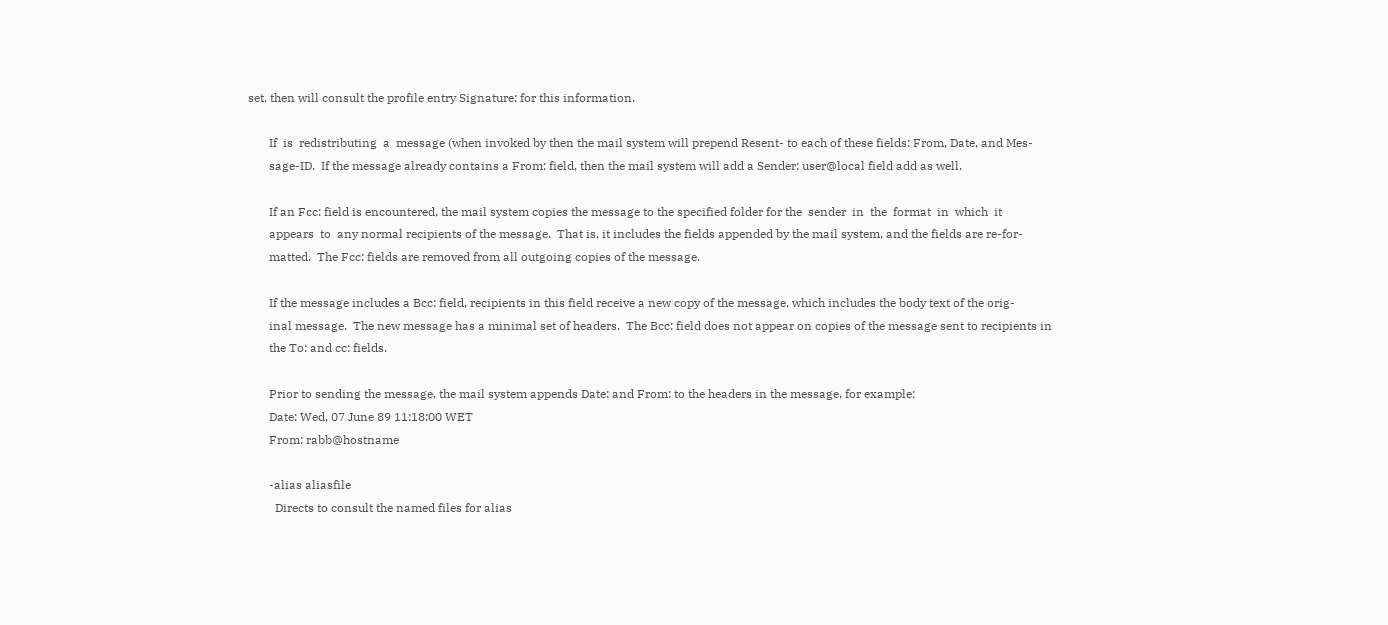set, then will consult the profile entry Signature: for this information.

       If  is  redistributing  a  message (when invoked by then the mail system will prepend Resent- to each of these fields: From, Date, and Mes-
       sage-ID.  If the message already contains a From: field, then the mail system will add a Sender: user@local field add as well.

       If an Fcc: field is encountered, the mail system copies the message to the specified folder for the  sender  in  the  format  in  which  it
       appears  to  any normal recipients of the message.  That is, it includes the fields appended by the mail system, and the fields are re-for-
       matted.  The Fcc: fields are removed from all outgoing copies of the message.

       If the message includes a Bcc: field, recipients in this field receive a new copy of the message, which includes the body text of the orig-
       inal message.  The new message has a minimal set of headers.  The Bcc: field does not appear on copies of the message sent to recipients in
       the To: and cc: fields.

       Prior to sending the message, the mail system appends Date: and From: to the headers in the message, for example:
       Date: Wed, 07 June 89 11:18:00 WET
       From: rabb@hostname

       -alias aliasfile
         Directs to consult the named files for alias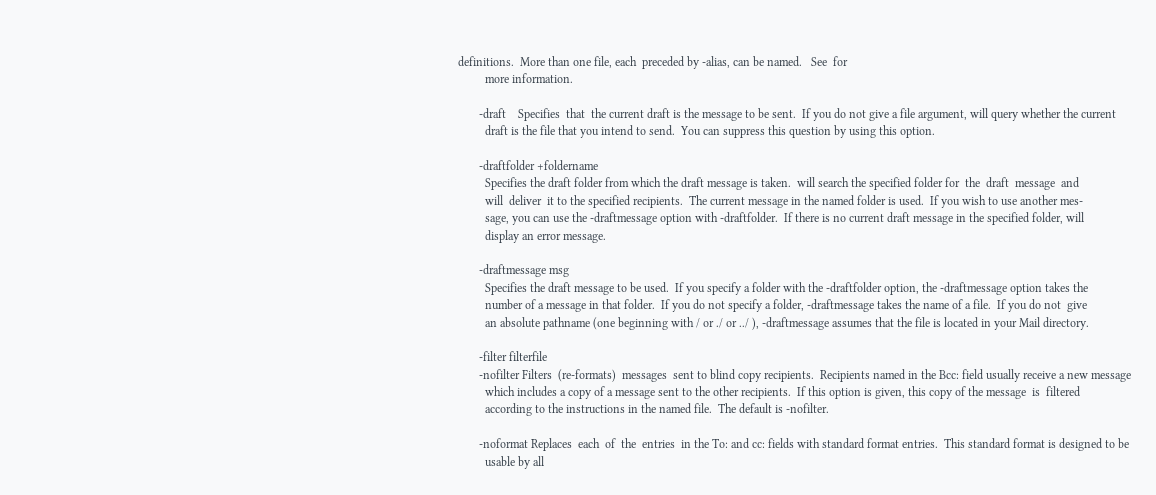definitions.  More than one file, each  preceded by -alias, can be named.   See  for
         more information.

       -draft    Specifies  that  the current draft is the message to be sent.  If you do not give a file argument, will query whether the current
         draft is the file that you intend to send.  You can suppress this question by using this option.

       -draftfolder +foldername
         Specifies the draft folder from which the draft message is taken.  will search the specified folder for  the  draft  message  and
         will  deliver  it to the specified recipients.  The current message in the named folder is used.  If you wish to use another mes-
         sage, you can use the -draftmessage option with -draftfolder.  If there is no current draft message in the specified folder, will
         display an error message.

       -draftmessage msg
         Specifies the draft message to be used.  If you specify a folder with the -draftfolder option, the -draftmessage option takes the
         number of a message in that folder.  If you do not specify a folder, -draftmessage takes the name of a file.  If you do not  give
         an absolute pathname (one beginning with / or ./ or ../ ), -draftmessage assumes that the file is located in your Mail directory.

       -filter filterfile
       -nofilter Filters  (re-formats)  messages  sent to blind copy recipients.  Recipients named in the Bcc: field usually receive a new message
         which includes a copy of a message sent to the other recipients.  If this option is given, this copy of the message  is  filtered
         according to the instructions in the named file.  The default is -nofilter.

       -noformat Replaces  each  of  the  entries  in the To: and cc: fields with standard format entries.  This standard format is designed to be
         usable by all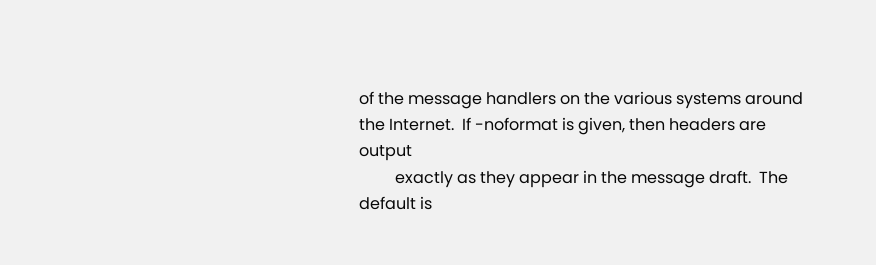of the message handlers on the various systems around the Internet.  If -noformat is given, then headers are output
         exactly as they appear in the message draft.  The default is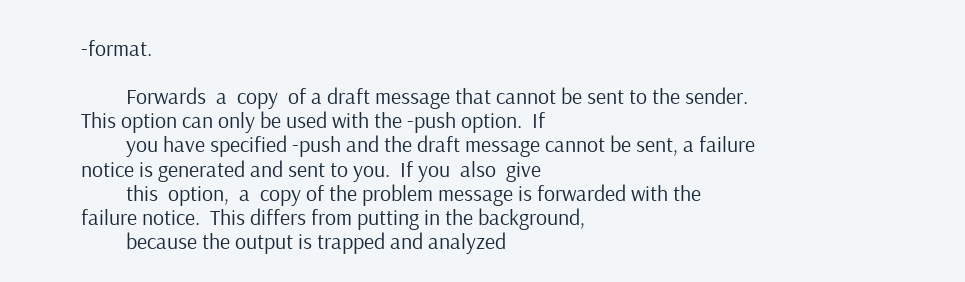-format.

         Forwards  a  copy  of a draft message that cannot be sent to the sender.  This option can only be used with the -push option.  If
         you have specified -push and the draft message cannot be sent, a failure notice is generated and sent to you.  If you  also  give
         this  option,  a  copy of the problem message is forwarded with the failure notice.  This differs from putting in the background,
         because the output is trapped and analyzed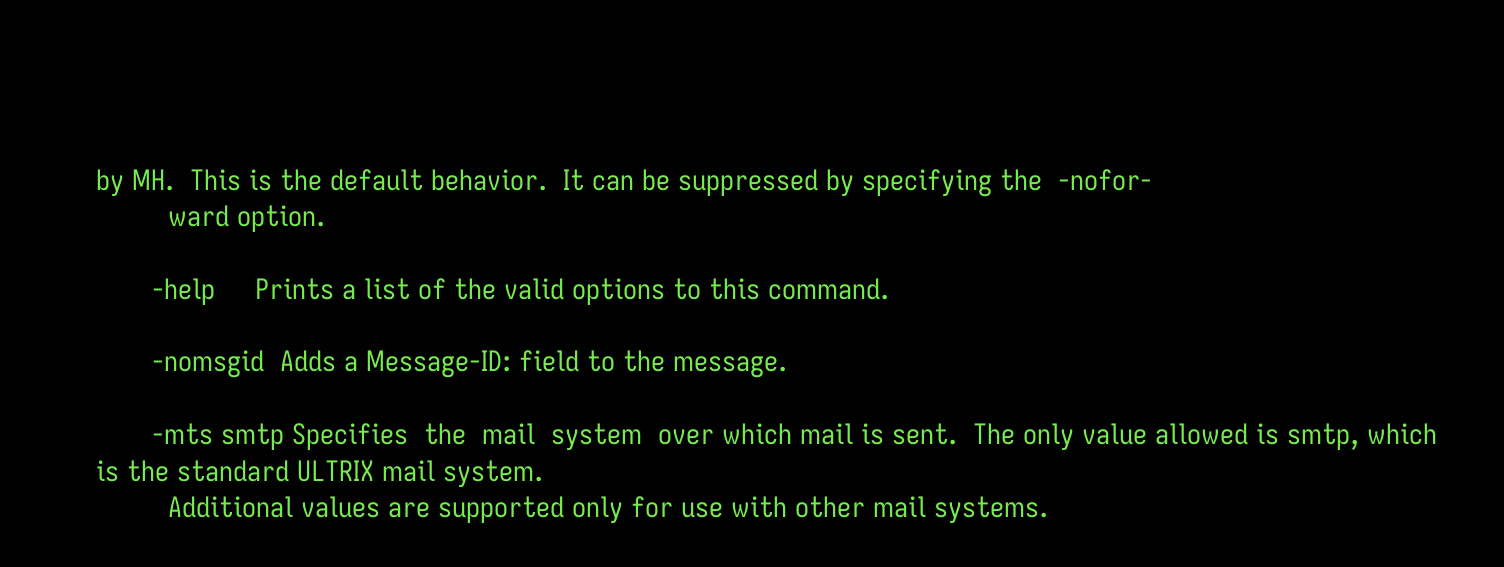by MH.  This is the default behavior.  It can be suppressed by specifying the  -nofor-
         ward option.

       -help     Prints a list of the valid options to this command.

       -nomsgid  Adds a Message-ID: field to the message.

       -mts smtp Specifies  the  mail  system  over which mail is sent.  The only value allowed is smtp, which is the standard ULTRIX mail system.
         Additional values are supported only for use with other mail systems.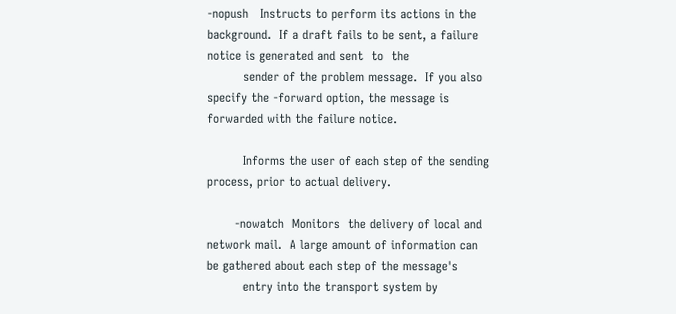-nopush   Instructs to perform its actions in the background.  If a draft fails to be sent, a failure notice is generated and sent  to  the
         sender of the problem message.  If you also specify the -forward option, the message is forwarded with the failure notice.

         Informs the user of each step of the sending process, prior to actual delivery.

       -nowatch  Monitors  the delivery of local and network mail.  A large amount of information can be gathered about each step of the message's
         entry into the transport system by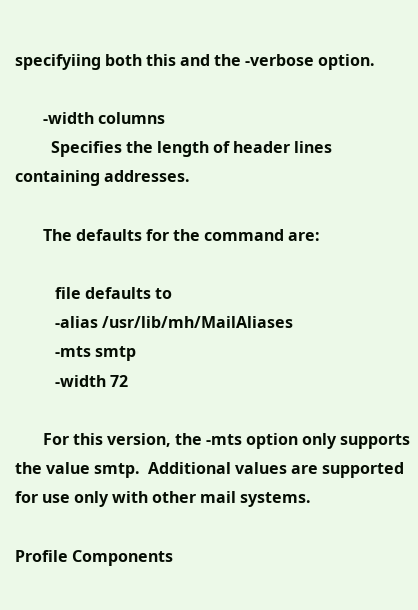specifyiing both this and the -verbose option.

       -width columns
         Specifies the length of header lines containing addresses.

       The defaults for the command are:

          file defaults to
          -alias /usr/lib/mh/MailAliases
          -mts smtp
          -width 72

       For this version, the -mts option only supports the value smtp.  Additional values are supported for use only with other mail systems.

Profile Components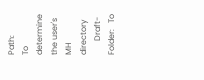Path:           To determine the user's MH directory
       Draft-Folder:   To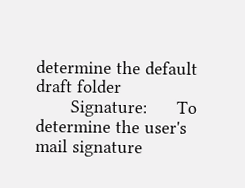determine the default draft folder
       Signature:      To determine the user's mail signature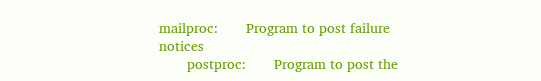mailproc:       Program to post failure notices
       postproc:       Program to post the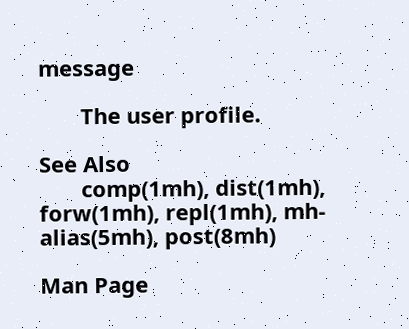message

       The user profile.

See Also
       comp(1mh), dist(1mh), forw(1mh), repl(1mh), mh-alias(5mh), post(8mh)

Man Page